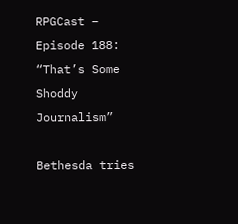RPGCast – Episode 188: “That’s Some Shoddy Journalism”

Bethesda tries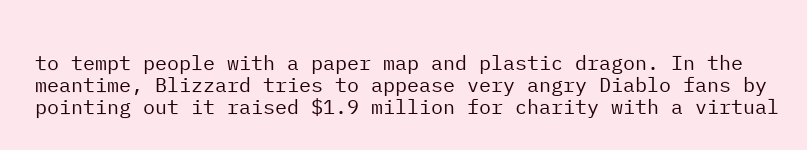to tempt people with a paper map and plastic dragon. In the meantime, Blizzard tries to appease very angry Diablo fans by pointing out it raised $1.9 million for charity with a virtual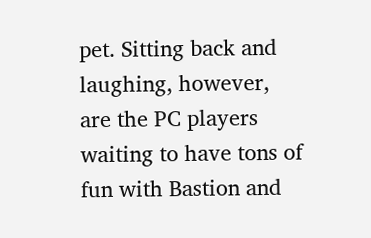pet. Sitting back and laughing, however, are the PC players waiting to have tons of fun with Bastion and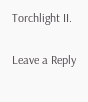Torchlight II.

Leave a Reply